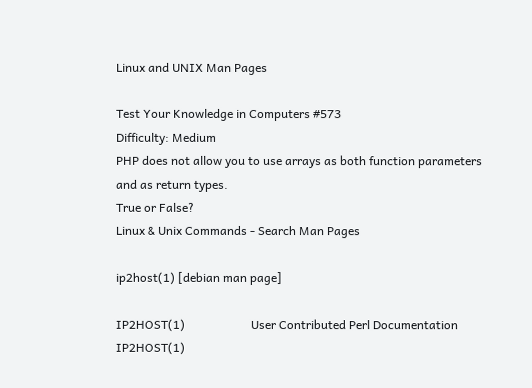Linux and UNIX Man Pages

Test Your Knowledge in Computers #573
Difficulty: Medium
PHP does not allow you to use arrays as both function parameters and as return types.
True or False?
Linux & Unix Commands - Search Man Pages

ip2host(1) [debian man page]

IP2HOST(1)                      User Contributed Perl Documentation                     IP2HOST(1)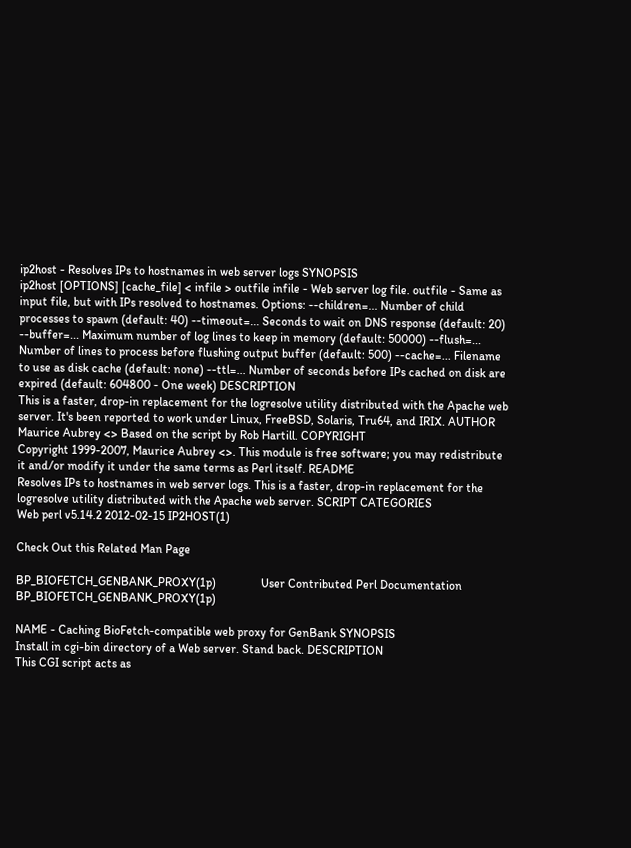ip2host - Resolves IPs to hostnames in web server logs SYNOPSIS
ip2host [OPTIONS] [cache_file] < infile > outfile infile - Web server log file. outfile - Same as input file, but with IPs resolved to hostnames. Options: --children=... Number of child processes to spawn (default: 40) --timeout=... Seconds to wait on DNS response (default: 20) --buffer=... Maximum number of log lines to keep in memory (default: 50000) --flush=... Number of lines to process before flushing output buffer (default: 500) --cache=... Filename to use as disk cache (default: none) --ttl=... Number of seconds before IPs cached on disk are expired (default: 604800 - One week) DESCRIPTION
This is a faster, drop-in replacement for the logresolve utility distributed with the Apache web server. It's been reported to work under Linux, FreeBSD, Solaris, Tru64, and IRIX. AUTHOR
Maurice Aubrey <> Based on the script by Rob Hartill. COPYRIGHT
Copyright 1999-2007, Maurice Aubrey <>. This module is free software; you may redistribute it and/or modify it under the same terms as Perl itself. README
Resolves IPs to hostnames in web server logs. This is a faster, drop-in replacement for the logresolve utility distributed with the Apache web server. SCRIPT CATEGORIES
Web perl v5.14.2 2012-02-15 IP2HOST(1)

Check Out this Related Man Page

BP_BIOFETCH_GENBANK_PROXY(1p)               User Contributed Perl Documentation              BP_BIOFETCH_GENBANK_PROXY(1p)

NAME - Caching BioFetch-compatible web proxy for GenBank SYNOPSIS
Install in cgi-bin directory of a Web server. Stand back. DESCRIPTION
This CGI script acts as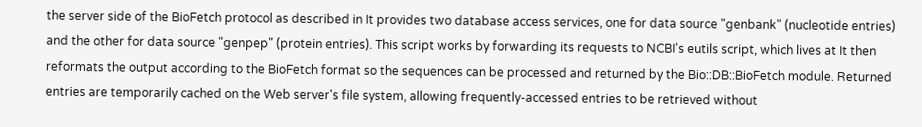the server side of the BioFetch protocol as described in It provides two database access services, one for data source "genbank" (nucleotide entries) and the other for data source "genpep" (protein entries). This script works by forwarding its requests to NCBI's eutils script, which lives at It then reformats the output according to the BioFetch format so the sequences can be processed and returned by the Bio::DB::BioFetch module. Returned entries are temporarily cached on the Web server's file system, allowing frequently-accessed entries to be retrieved without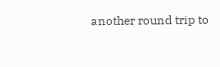another round trip to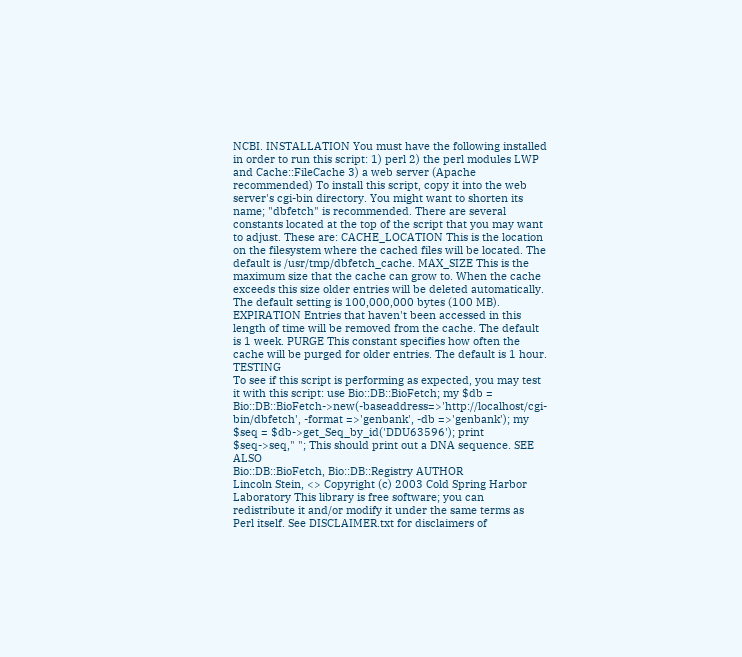NCBI. INSTALLATION You must have the following installed in order to run this script: 1) perl 2) the perl modules LWP and Cache::FileCache 3) a web server (Apache recommended) To install this script, copy it into the web server's cgi-bin directory. You might want to shorten its name; "dbfetch" is recommended. There are several constants located at the top of the script that you may want to adjust. These are: CACHE_LOCATION This is the location on the filesystem where the cached files will be located. The default is /usr/tmp/dbfetch_cache. MAX_SIZE This is the maximum size that the cache can grow to. When the cache exceeds this size older entries will be deleted automatically. The default setting is 100,000,000 bytes (100 MB). EXPIRATION Entries that haven't been accessed in this length of time will be removed from the cache. The default is 1 week. PURGE This constant specifies how often the cache will be purged for older entries. The default is 1 hour. TESTING
To see if this script is performing as expected, you may test it with this script: use Bio::DB::BioFetch; my $db = Bio::DB::BioFetch->new(-baseaddress=>'http://localhost/cgi-bin/dbfetch', -format =>'genbank', -db =>'genbank'); my $seq = $db->get_Seq_by_id('DDU63596'); print $seq->seq," "; This should print out a DNA sequence. SEE ALSO
Bio::DB::BioFetch, Bio::DB::Registry AUTHOR
Lincoln Stein, <> Copyright (c) 2003 Cold Spring Harbor Laboratory This library is free software; you can redistribute it and/or modify it under the same terms as Perl itself. See DISCLAIMER.txt for disclaimers of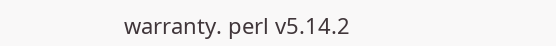warranty. perl v5.14.2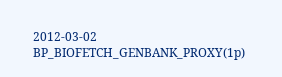2012-03-02 BP_BIOFETCH_GENBANK_PROXY(1p)